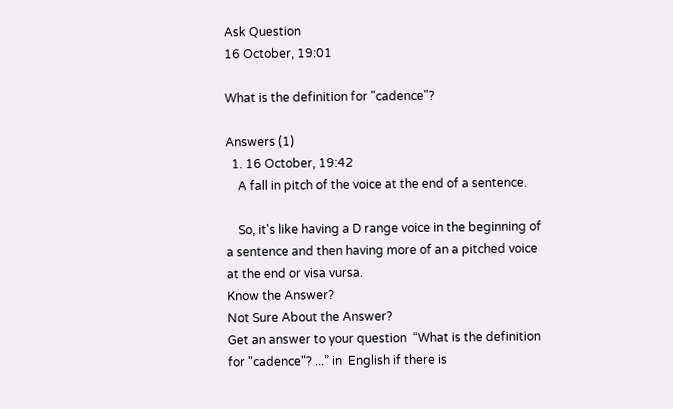Ask Question
16 October, 19:01

What is the definition for "cadence"?

Answers (1)
  1. 16 October, 19:42
    A fall in pitch of the voice at the end of a sentence.

    So, it's like having a D range voice in the beginning of a sentence and then having more of an a pitched voice at the end or visa vursa.
Know the Answer?
Not Sure About the Answer?
Get an answer to your question  “What is the definition for "cadence"? ...” in  English if there is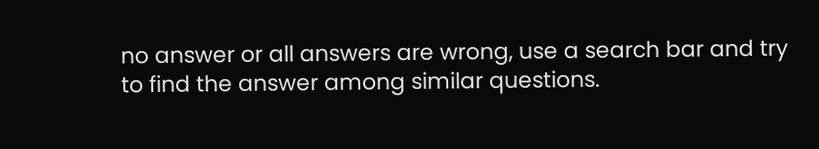no answer or all answers are wrong, use a search bar and try to find the answer among similar questions.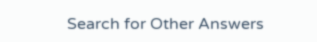Search for Other Answers